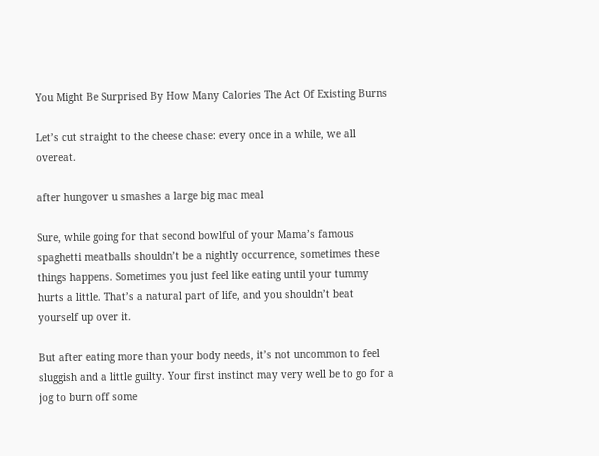You Might Be Surprised By How Many Calories The Act Of Existing Burns

Let’s cut straight to the cheese chase: every once in a while, we all overeat.

after hungover u smashes a large big mac meal

Sure, while going for that second bowlful of your Mama’s famous spaghetti meatballs shouldn’t be a nightly occurrence, sometimes these things happens. Sometimes you just feel like eating until your tummy hurts a little. That’s a natural part of life, and you shouldn’t beat yourself up over it.

But after eating more than your body needs, it’s not uncommon to feel sluggish and a little guilty. Your first instinct may very well be to go for a jog to burn off some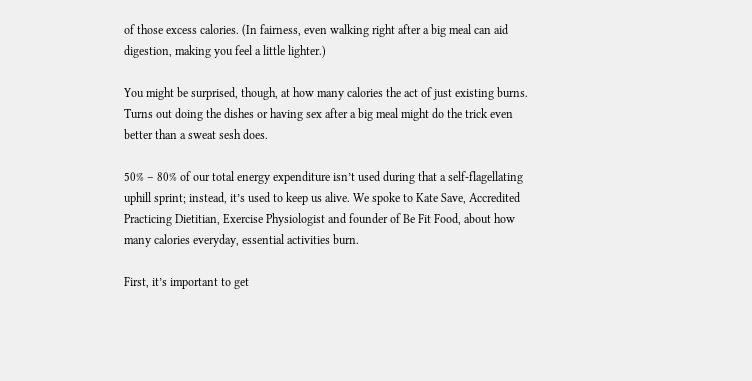of those excess calories. (In fairness, even walking right after a big meal can aid digestion, making you feel a little lighter.)

You might be surprised, though, at how many calories the act of just existing burns. Turns out doing the dishes or having sex after a big meal might do the trick even better than a sweat sesh does.

50% – 80% of our total energy expenditure isn’t used during that a self-flagellating uphill sprint; instead, it’s used to keep us alive. We spoke to Kate Save, Accredited Practicing Dietitian, Exercise Physiologist and founder of Be Fit Food, about how many calories everyday, essential activities burn.

First, it’s important to get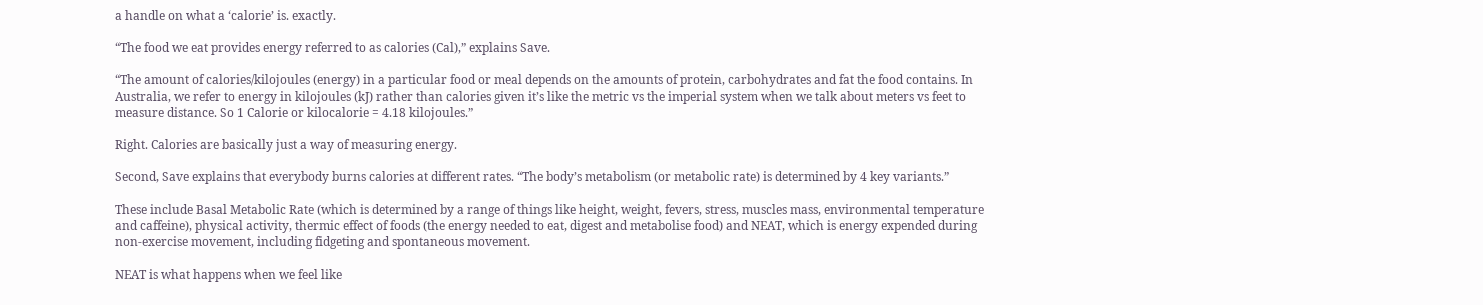a handle on what a ‘calorie’ is. exactly.

“The food we eat provides energy referred to as calories (Cal),” explains Save.

“The amount of calories/kilojoules (energy) in a particular food or meal depends on the amounts of protein, carbohydrates and fat the food contains. In Australia, we refer to energy in kilojoules (kJ) rather than calories given it’s like the metric vs the imperial system when we talk about meters vs feet to measure distance. So 1 Calorie or kilocalorie = 4.18 kilojoules.”

Right. Calories are basically just a way of measuring energy.

Second, Save explains that everybody burns calories at different rates. “The body’s metabolism (or metabolic rate) is determined by 4 key variants.”

These include Basal Metabolic Rate (which is determined by a range of things like height, weight, fevers, stress, muscles mass, environmental temperature and caffeine), physical activity, thermic effect of foods (the energy needed to eat, digest and metabolise food) and NEAT, which is energy expended during non-exercise movement, including fidgeting and spontaneous movement.

NEAT is what happens when we feel like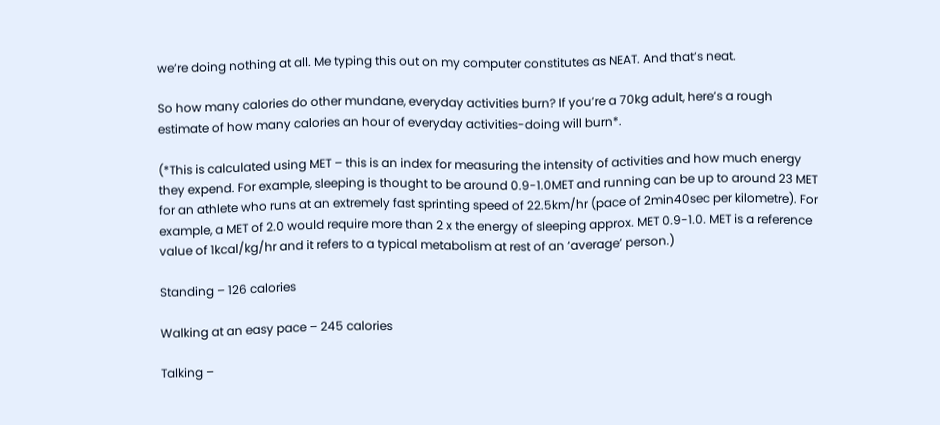we’re doing nothing at all. Me typing this out on my computer constitutes as NEAT. And that’s neat.

So how many calories do other mundane, everyday activities burn? If you’re a 70kg adult, here’s a rough estimate of how many calories an hour of everyday activities-doing will burn*.

(*This is calculated using MET – this is an index for measuring the intensity of activities and how much energy they expend. For example, sleeping is thought to be around 0.9-1.0MET and running can be up to around 23 MET for an athlete who runs at an extremely fast sprinting speed of 22.5km/hr (pace of 2min40sec per kilometre). For example, a MET of 2.0 would require more than 2 x the energy of sleeping approx. MET 0.9-1.0. MET is a reference value of 1kcal/kg/hr and it refers to a typical metabolism at rest of an ‘average’ person.)

Standing – 126 calories

Walking at an easy pace – 245 calories

Talking –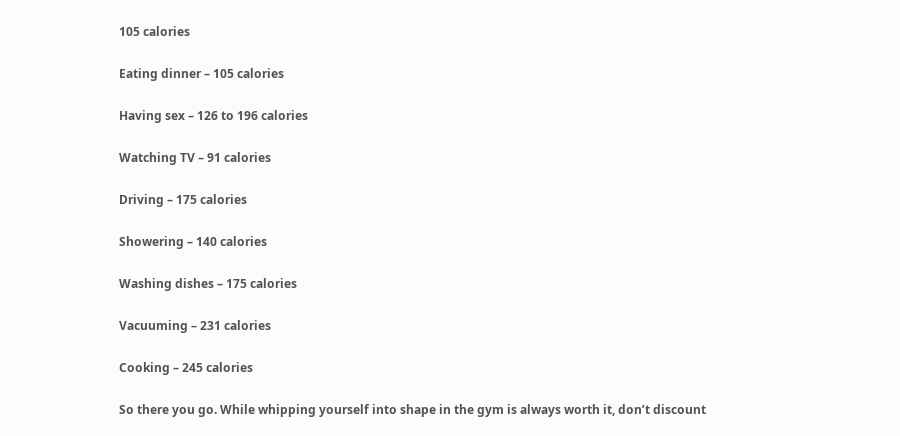105 calories

Eating dinner – 105 calories

Having sex – 126 to 196 calories

Watching TV – 91 calories

Driving – 175 calories

Showering – 140 calories

Washing dishes – 175 calories

Vacuuming – 231 calories

Cooking – 245 calories

So there you go. While whipping yourself into shape in the gym is always worth it, don’t discount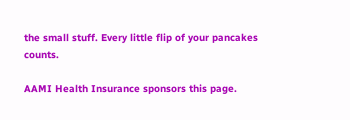the small stuff. Every little flip of your pancakes counts.

AAMI Health Insurance sponsors this page.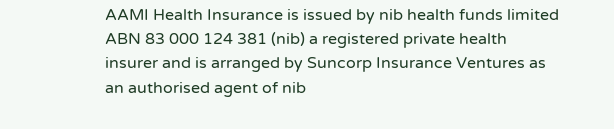AAMI Health Insurance is issued by nib health funds limited ABN 83 000 124 381 (nib) a registered private health insurer and is arranged by Suncorp Insurance Ventures as an authorised agent of nib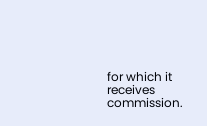for which it receives commission.